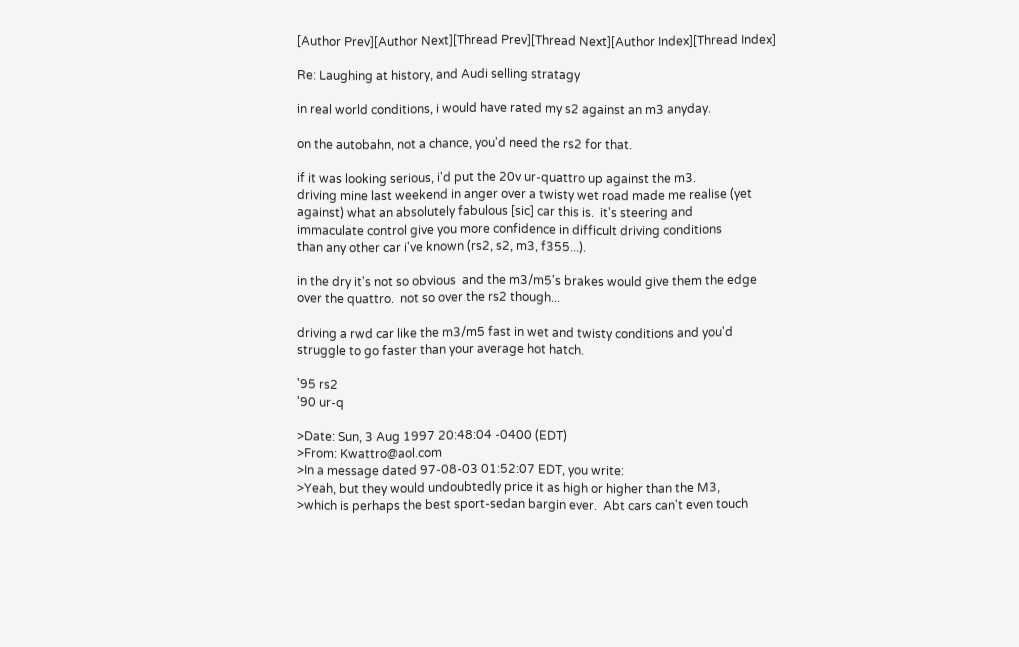[Author Prev][Author Next][Thread Prev][Thread Next][Author Index][Thread Index]

Re: Laughing at history, and Audi selling stratagy

in real world conditions, i would have rated my s2 against an m3 anyday.

on the autobahn, not a chance, you'd need the rs2 for that.

if it was looking serious, i'd put the 20v ur-quattro up against the m3.
driving mine last weekend in anger over a twisty wet road made me realise (yet
against) what an absolutely fabulous [sic] car this is.  it's steering and
immaculate control give you more confidence in difficult driving conditions
than any other car i've known (rs2, s2, m3, f355...).

in the dry it's not so obvious  and the m3/m5's brakes would give them the edge
over the quattro.  not so over the rs2 though...

driving a rwd car like the m3/m5 fast in wet and twisty conditions and you'd
struggle to go faster than your average hot hatch.

'95 rs2
'90 ur-q

>Date: Sun, 3 Aug 1997 20:48:04 -0400 (EDT)
>From: Kwattro@aol.com
>In a message dated 97-08-03 01:52:07 EDT, you write:
>Yeah, but they would undoubtedly price it as high or higher than the M3,
>which is perhaps the best sport-sedan bargin ever.  Abt cars can't even touch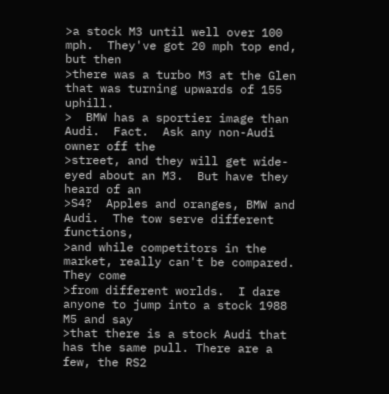>a stock M3 until well over 100 mph.  They've got 20 mph top end, but then
>there was a turbo M3 at the Glen that was turning upwards of 155 uphill.
>  BMW has a sportier image than Audi.  Fact.  Ask any non-Audi owner off the
>street, and they will get wide-eyed about an M3.  But have they heard of an
>S4?  Apples and oranges, BMW and Audi.  The tow serve different functions,
>and while competitors in the market, really can't be compared.  They come
>from different worlds.  I dare anyone to jump into a stock 1988 M5 and say
>that there is a stock Audi that has the same pull. There are a few, the RS2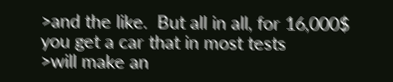>and the like.  But all in all, for 16,000$ you get a car that in most tests
>will make an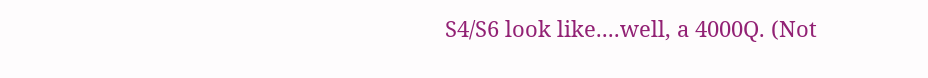S4/S6 look like....well, a 4000Q. (Not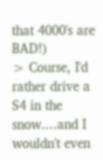that 4000's are BAD!)
> Course, I'd rather drive a S4 in the snow....and I wouldn't even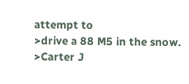attempt to
>drive a 88 M5 in the snow.
>Carter J